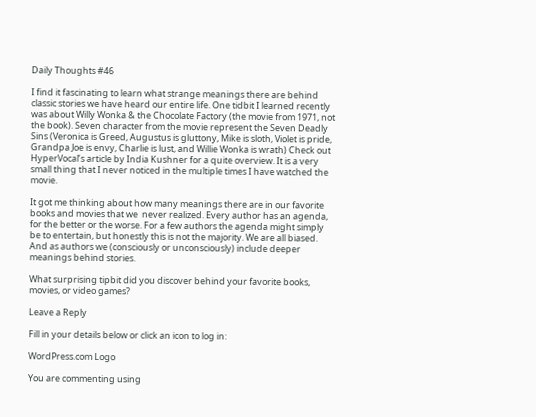Daily Thoughts #46

I find it fascinating to learn what strange meanings there are behind classic stories we have heard our entire life. One tidbit I learned recently was about Willy Wonka & the Chocolate Factory (the movie from 1971, not the book). Seven character from the movie represent the Seven Deadly Sins (Veronica is Greed, Augustus is gluttony, Mike is sloth, Violet is pride, Grandpa Joe is envy, Charlie is lust, and Willie Wonka is wrath) Check out HyperVocal’s article by India Kushner for a quite overview. It is a very small thing that I never noticed in the multiple times I have watched the movie.

It got me thinking about how many meanings there are in our favorite books and movies that we  never realized. Every author has an agenda, for the better or the worse. For a few authors the agenda might simply be to entertain, but honestly this is not the majority. We are all biased. And as authors we (consciously or unconsciously) include deeper meanings behind stories.

What surprising tipbit did you discover behind your favorite books, movies, or video games?

Leave a Reply

Fill in your details below or click an icon to log in:

WordPress.com Logo

You are commenting using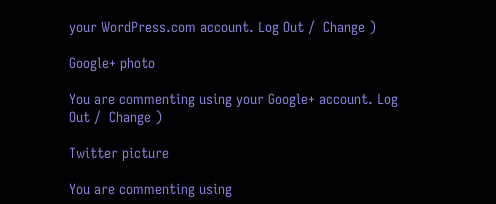your WordPress.com account. Log Out /  Change )

Google+ photo

You are commenting using your Google+ account. Log Out /  Change )

Twitter picture

You are commenting using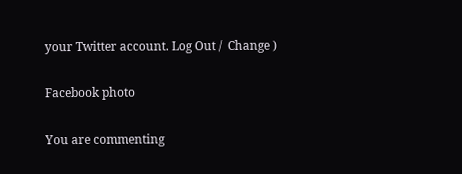your Twitter account. Log Out /  Change )

Facebook photo

You are commenting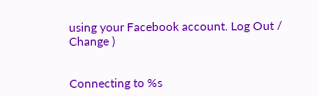using your Facebook account. Log Out /  Change )


Connecting to %s